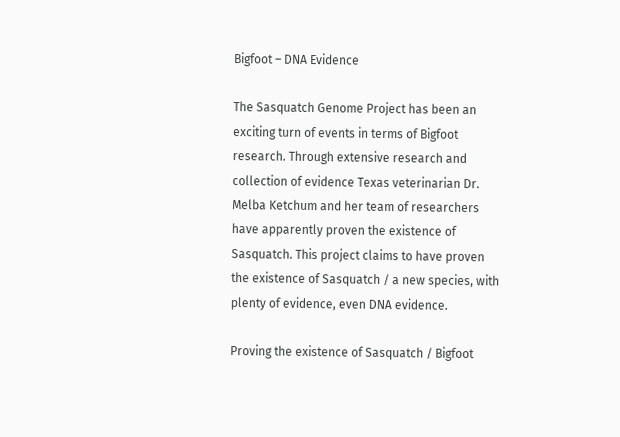Bigfoot – DNA Evidence

The Sasquatch Genome Project has been an exciting turn of events in terms of Bigfoot research. Through extensive research and collection of evidence Texas veterinarian Dr. Melba Ketchum and her team of researchers have apparently proven the existence of Sasquatch. This project claims to have proven the existence of Sasquatch / a new species, with plenty of evidence, even DNA evidence.

Proving the existence of Sasquatch / Bigfoot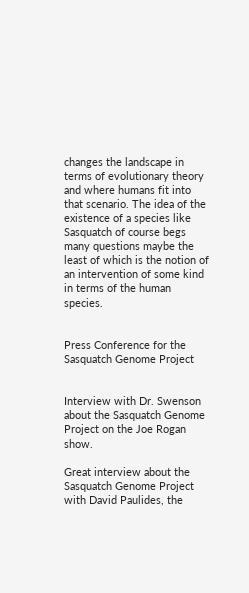changes the landscape in terms of evolutionary theory and where humans fit into that scenario. The idea of the existence of a species like Sasquatch of course begs many questions maybe the least of which is the notion of an intervention of some kind in terms of the human species.


Press Conference for the Sasquatch Genome Project


Interview with Dr. Swenson about the Sasquatch Genome Project on the Joe Rogan show.

Great interview about the Sasquatch Genome Project with David Paulides, the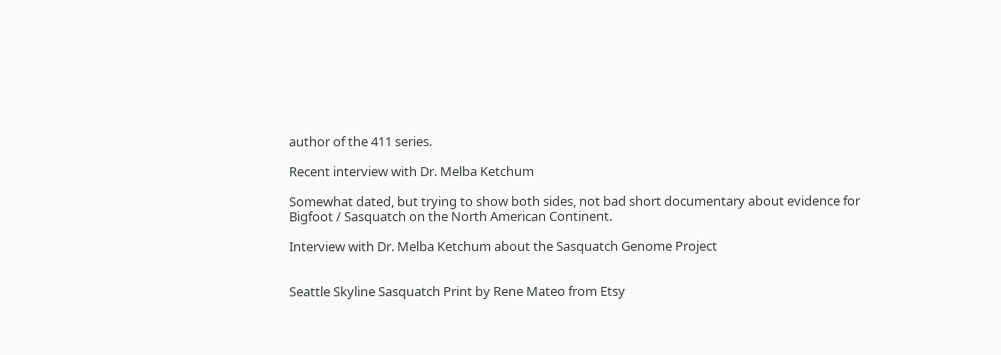author of the 411 series.

Recent interview with Dr. Melba Ketchum

Somewhat dated, but trying to show both sides, not bad short documentary about evidence for Bigfoot / Sasquatch on the North American Continent.

Interview with Dr. Melba Ketchum about the Sasquatch Genome Project


Seattle Skyline Sasquatch Print by Rene Mateo from Etsy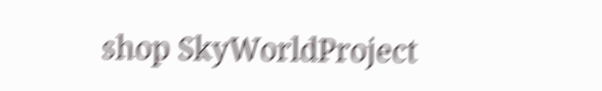shop SkyWorldProject